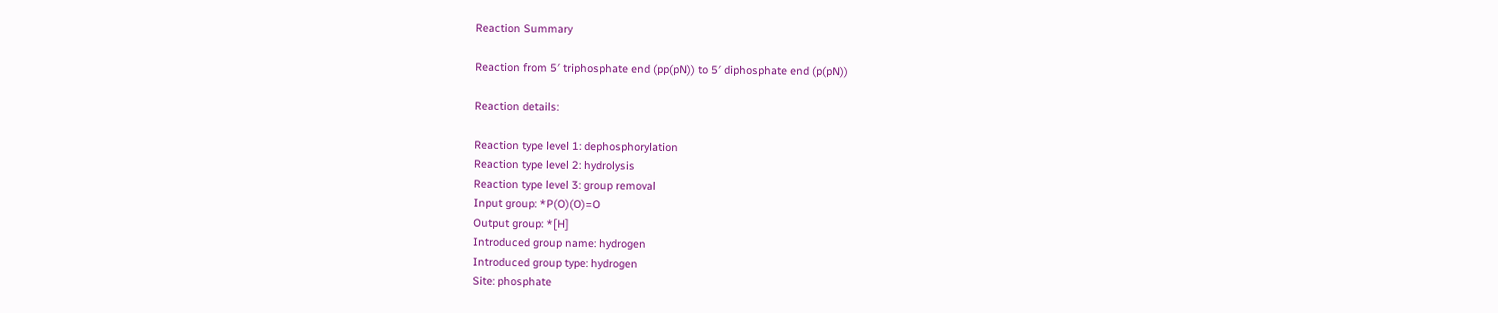Reaction Summary

Reaction from 5′ triphosphate end (pp(pN)) to 5′ diphosphate end (p(pN))

Reaction details:

Reaction type level 1: dephosphorylation
Reaction type level 2: hydrolysis
Reaction type level 3: group removal
Input group: *P(O)(O)=O
Output group: *[H]
Introduced group name: hydrogen
Introduced group type: hydrogen
Site: phosphate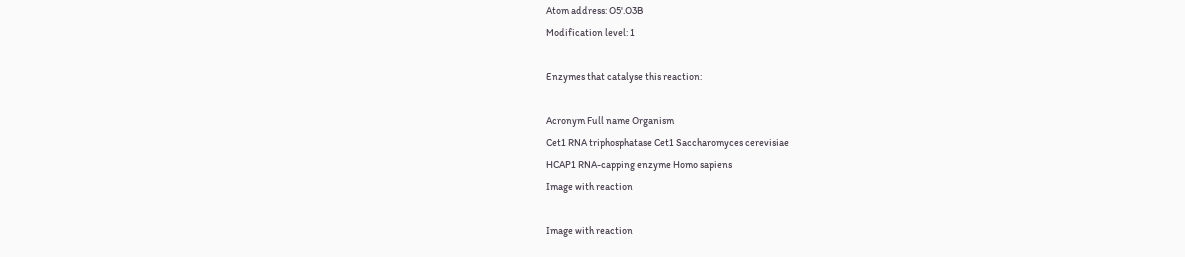Atom address: O5'.O3B
Modification level: 1

Enzymes that catalyse this reaction:

Acronym Full name Organism
Cet1 RNA triphosphatase Cet1 Saccharomyces cerevisiae
HCAP1 RNA-capping enzyme Homo sapiens
Image with reaction

Image with reaction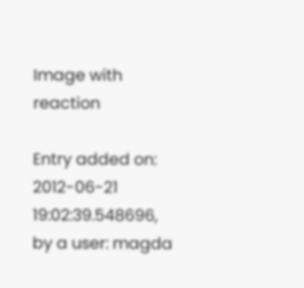Image with reaction

Entry added on: 2012-06-21 19:02:39.548696, by a user: magda